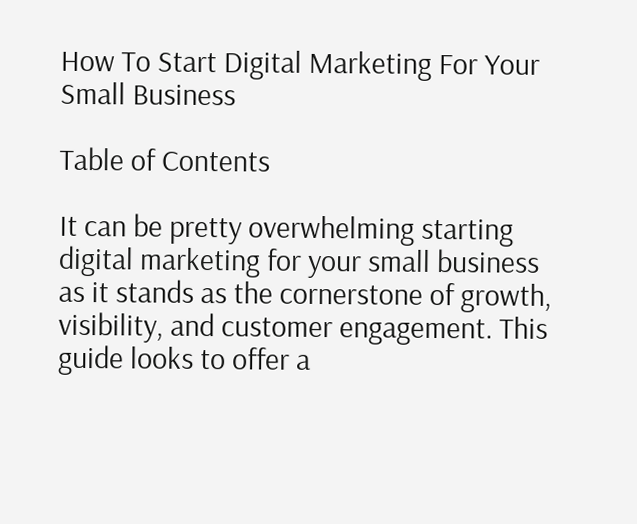How To Start Digital Marketing For Your Small Business

Table of Contents

It can be pretty overwhelming starting digital marketing for your small business as it stands as the cornerstone of growth, visibility, and customer engagement. This guide looks to offer a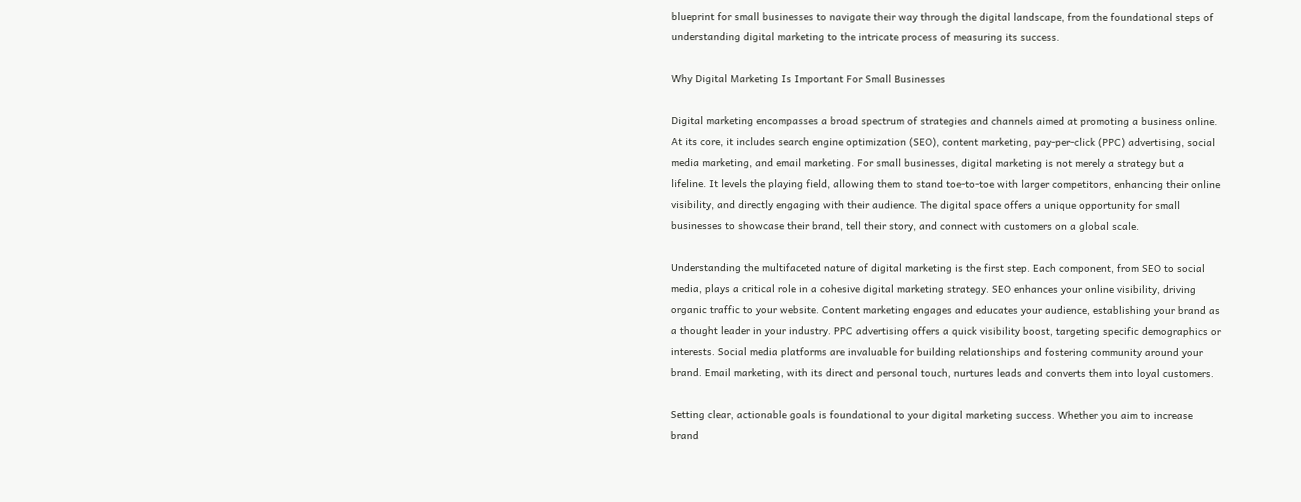blueprint for small businesses to navigate their way through the digital landscape, from the foundational steps of understanding digital marketing to the intricate process of measuring its success.

Why Digital Marketing Is Important For Small Businesses

Digital marketing encompasses a broad spectrum of strategies and channels aimed at promoting a business online. At its core, it includes search engine optimization (SEO), content marketing, pay-per-click (PPC) advertising, social media marketing, and email marketing. For small businesses, digital marketing is not merely a strategy but a lifeline. It levels the playing field, allowing them to stand toe-to-toe with larger competitors, enhancing their online visibility, and directly engaging with their audience. The digital space offers a unique opportunity for small businesses to showcase their brand, tell their story, and connect with customers on a global scale.

Understanding the multifaceted nature of digital marketing is the first step. Each component, from SEO to social media, plays a critical role in a cohesive digital marketing strategy. SEO enhances your online visibility, driving organic traffic to your website. Content marketing engages and educates your audience, establishing your brand as a thought leader in your industry. PPC advertising offers a quick visibility boost, targeting specific demographics or interests. Social media platforms are invaluable for building relationships and fostering community around your brand. Email marketing, with its direct and personal touch, nurtures leads and converts them into loyal customers.

Setting clear, actionable goals is foundational to your digital marketing success. Whether you aim to increase brand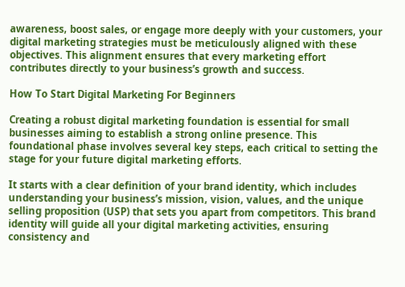awareness, boost sales, or engage more deeply with your customers, your digital marketing strategies must be meticulously aligned with these objectives. This alignment ensures that every marketing effort contributes directly to your business’s growth and success.

How To Start Digital Marketing For Beginners

Creating a robust digital marketing foundation is essential for small businesses aiming to establish a strong online presence. This foundational phase involves several key steps, each critical to setting the stage for your future digital marketing efforts.

It starts with a clear definition of your brand identity, which includes understanding your business’s mission, vision, values, and the unique selling proposition (USP) that sets you apart from competitors. This brand identity will guide all your digital marketing activities, ensuring consistency and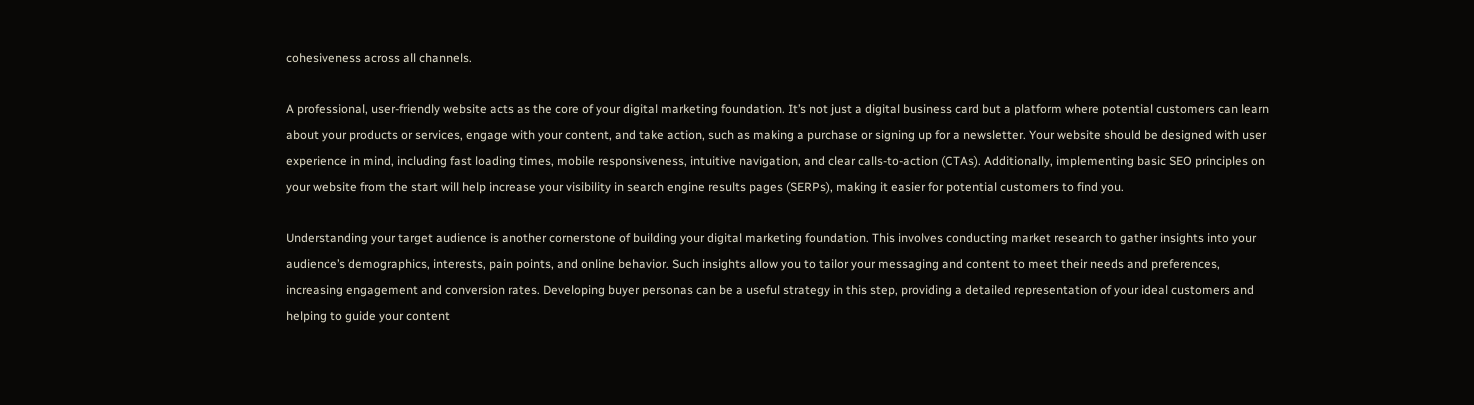cohesiveness across all channels.

A professional, user-friendly website acts as the core of your digital marketing foundation. It’s not just a digital business card but a platform where potential customers can learn about your products or services, engage with your content, and take action, such as making a purchase or signing up for a newsletter. Your website should be designed with user experience in mind, including fast loading times, mobile responsiveness, intuitive navigation, and clear calls-to-action (CTAs). Additionally, implementing basic SEO principles on your website from the start will help increase your visibility in search engine results pages (SERPs), making it easier for potential customers to find you.

Understanding your target audience is another cornerstone of building your digital marketing foundation. This involves conducting market research to gather insights into your audience’s demographics, interests, pain points, and online behavior. Such insights allow you to tailor your messaging and content to meet their needs and preferences, increasing engagement and conversion rates. Developing buyer personas can be a useful strategy in this step, providing a detailed representation of your ideal customers and helping to guide your content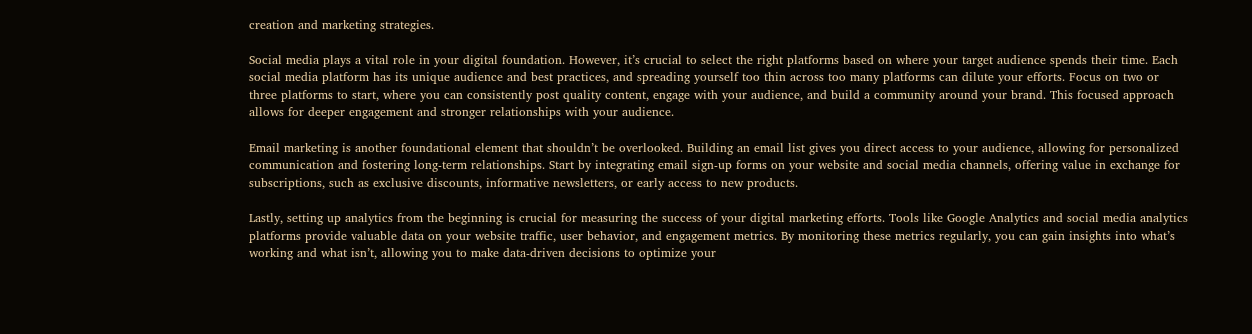creation and marketing strategies.

Social media plays a vital role in your digital foundation. However, it’s crucial to select the right platforms based on where your target audience spends their time. Each social media platform has its unique audience and best practices, and spreading yourself too thin across too many platforms can dilute your efforts. Focus on two or three platforms to start, where you can consistently post quality content, engage with your audience, and build a community around your brand. This focused approach allows for deeper engagement and stronger relationships with your audience.

Email marketing is another foundational element that shouldn’t be overlooked. Building an email list gives you direct access to your audience, allowing for personalized communication and fostering long-term relationships. Start by integrating email sign-up forms on your website and social media channels, offering value in exchange for subscriptions, such as exclusive discounts, informative newsletters, or early access to new products.

Lastly, setting up analytics from the beginning is crucial for measuring the success of your digital marketing efforts. Tools like Google Analytics and social media analytics platforms provide valuable data on your website traffic, user behavior, and engagement metrics. By monitoring these metrics regularly, you can gain insights into what’s working and what isn’t, allowing you to make data-driven decisions to optimize your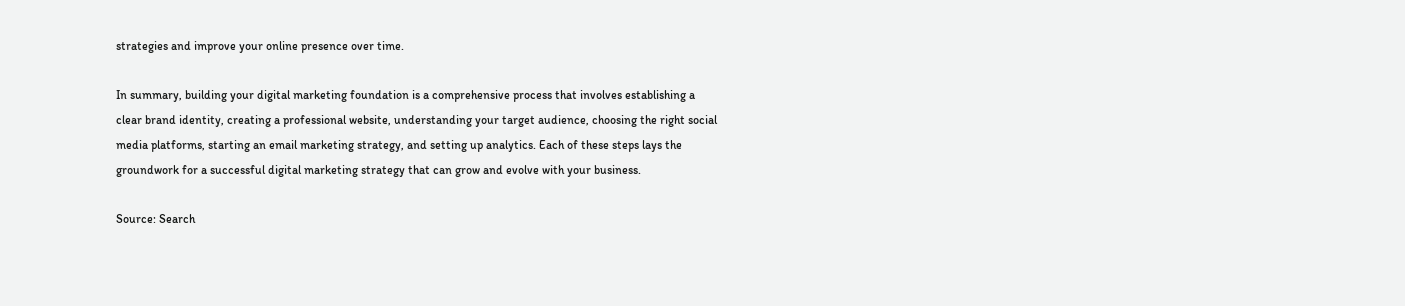strategies and improve your online presence over time.

In summary, building your digital marketing foundation is a comprehensive process that involves establishing a clear brand identity, creating a professional website, understanding your target audience, choosing the right social media platforms, starting an email marketing strategy, and setting up analytics. Each of these steps lays the groundwork for a successful digital marketing strategy that can grow and evolve with your business.

Source: Search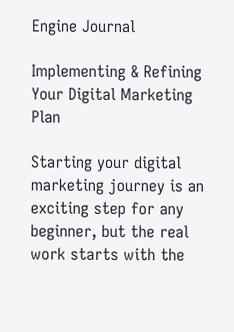Engine Journal

Implementing & Refining Your Digital Marketing Plan

Starting your digital marketing journey is an exciting step for any beginner, but the real work starts with the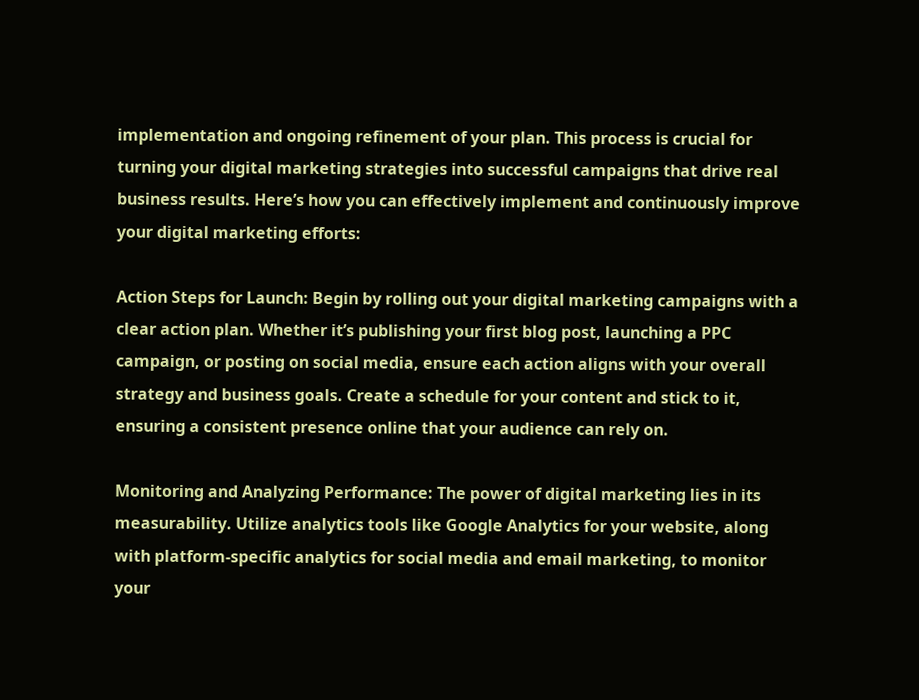implementation and ongoing refinement of your plan. This process is crucial for turning your digital marketing strategies into successful campaigns that drive real business results. Here’s how you can effectively implement and continuously improve your digital marketing efforts:

Action Steps for Launch: Begin by rolling out your digital marketing campaigns with a clear action plan. Whether it’s publishing your first blog post, launching a PPC campaign, or posting on social media, ensure each action aligns with your overall strategy and business goals. Create a schedule for your content and stick to it, ensuring a consistent presence online that your audience can rely on.

Monitoring and Analyzing Performance: The power of digital marketing lies in its measurability. Utilize analytics tools like Google Analytics for your website, along with platform-specific analytics for social media and email marketing, to monitor your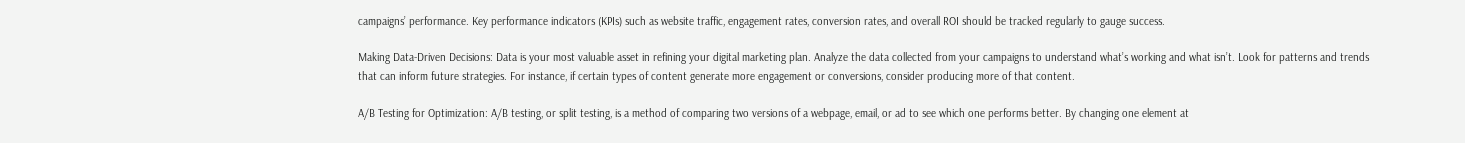campaigns’ performance. Key performance indicators (KPIs) such as website traffic, engagement rates, conversion rates, and overall ROI should be tracked regularly to gauge success.

Making Data-Driven Decisions: Data is your most valuable asset in refining your digital marketing plan. Analyze the data collected from your campaigns to understand what’s working and what isn’t. Look for patterns and trends that can inform future strategies. For instance, if certain types of content generate more engagement or conversions, consider producing more of that content.

A/B Testing for Optimization: A/B testing, or split testing, is a method of comparing two versions of a webpage, email, or ad to see which one performs better. By changing one element at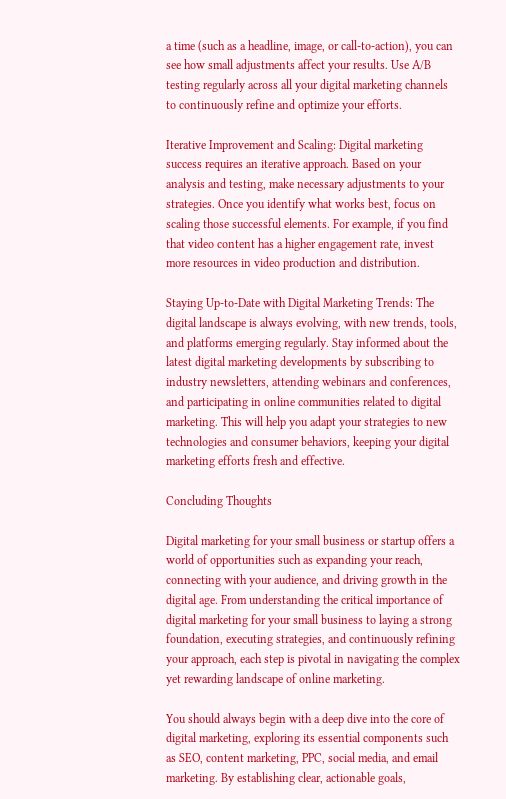a time (such as a headline, image, or call-to-action), you can see how small adjustments affect your results. Use A/B testing regularly across all your digital marketing channels to continuously refine and optimize your efforts.

Iterative Improvement and Scaling: Digital marketing success requires an iterative approach. Based on your analysis and testing, make necessary adjustments to your strategies. Once you identify what works best, focus on scaling those successful elements. For example, if you find that video content has a higher engagement rate, invest more resources in video production and distribution.

Staying Up-to-Date with Digital Marketing Trends: The digital landscape is always evolving, with new trends, tools, and platforms emerging regularly. Stay informed about the latest digital marketing developments by subscribing to industry newsletters, attending webinars and conferences, and participating in online communities related to digital marketing. This will help you adapt your strategies to new technologies and consumer behaviors, keeping your digital marketing efforts fresh and effective.

Concluding Thoughts

Digital marketing for your small business or startup offers a world of opportunities such as expanding your reach, connecting with your audience, and driving growth in the digital age. From understanding the critical importance of digital marketing for your small business to laying a strong foundation, executing strategies, and continuously refining your approach, each step is pivotal in navigating the complex yet rewarding landscape of online marketing.

You should always begin with a deep dive into the core of digital marketing, exploring its essential components such as SEO, content marketing, PPC, social media, and email marketing. By establishing clear, actionable goals,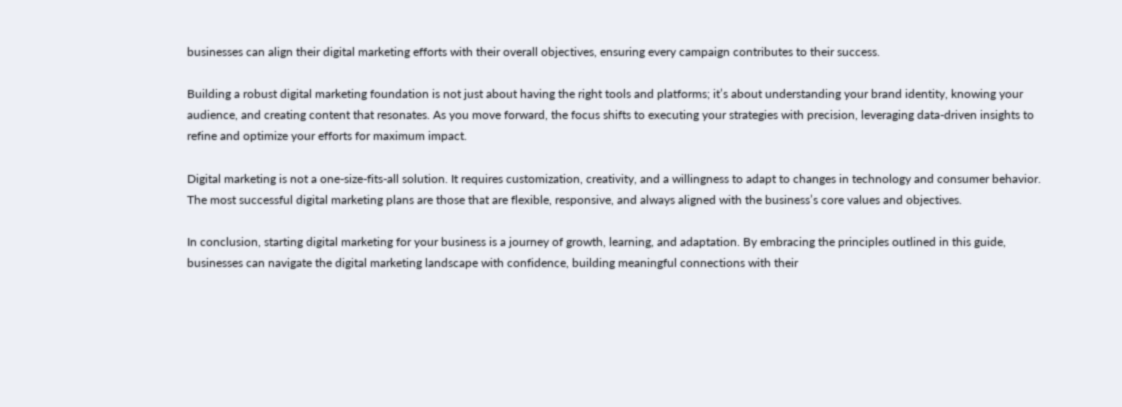businesses can align their digital marketing efforts with their overall objectives, ensuring every campaign contributes to their success.

Building a robust digital marketing foundation is not just about having the right tools and platforms; it’s about understanding your brand identity, knowing your audience, and creating content that resonates. As you move forward, the focus shifts to executing your strategies with precision, leveraging data-driven insights to refine and optimize your efforts for maximum impact.

Digital marketing is not a one-size-fits-all solution. It requires customization, creativity, and a willingness to adapt to changes in technology and consumer behavior. The most successful digital marketing plans are those that are flexible, responsive, and always aligned with the business’s core values and objectives.

In conclusion, starting digital marketing for your business is a journey of growth, learning, and adaptation. By embracing the principles outlined in this guide, businesses can navigate the digital marketing landscape with confidence, building meaningful connections with their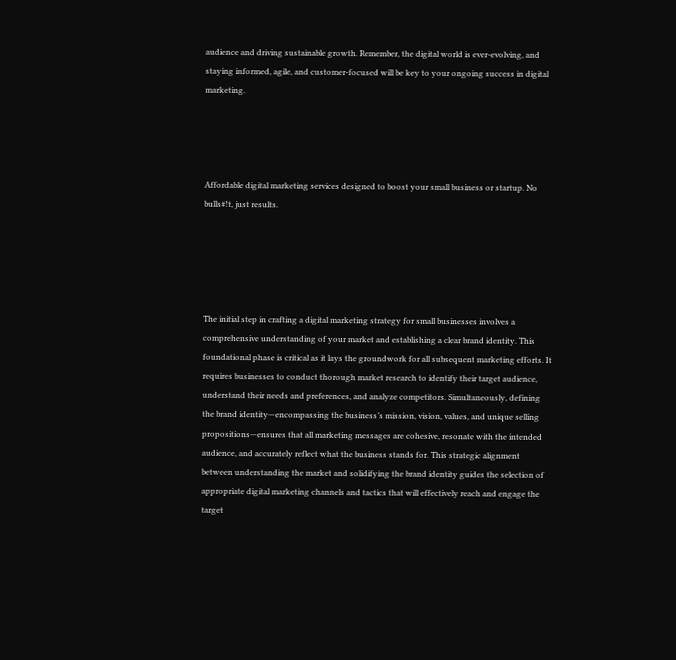audience and driving sustainable growth. Remember, the digital world is ever-evolving, and staying informed, agile, and customer-focused will be key to your ongoing success in digital marketing.




Affordable digital marketing services designed to boost your small business or startup. No bulls#!t, just results.





The initial step in crafting a digital marketing strategy for small businesses involves a comprehensive understanding of your market and establishing a clear brand identity. This foundational phase is critical as it lays the groundwork for all subsequent marketing efforts. It requires businesses to conduct thorough market research to identify their target audience, understand their needs and preferences, and analyze competitors. Simultaneously, defining the brand identity—encompassing the business’s mission, vision, values, and unique selling propositions—ensures that all marketing messages are cohesive, resonate with the intended audience, and accurately reflect what the business stands for. This strategic alignment between understanding the market and solidifying the brand identity guides the selection of appropriate digital marketing channels and tactics that will effectively reach and engage the target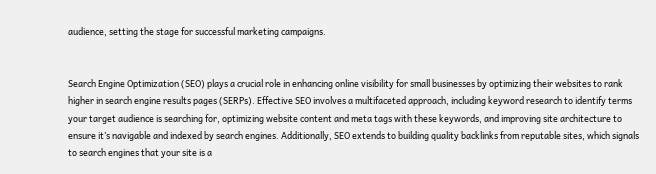audience, setting the stage for successful marketing campaigns.


Search Engine Optimization (SEO) plays a crucial role in enhancing online visibility for small businesses by optimizing their websites to rank higher in search engine results pages (SERPs). Effective SEO involves a multifaceted approach, including keyword research to identify terms your target audience is searching for, optimizing website content and meta tags with these keywords, and improving site architecture to ensure it’s navigable and indexed by search engines. Additionally, SEO extends to building quality backlinks from reputable sites, which signals to search engines that your site is a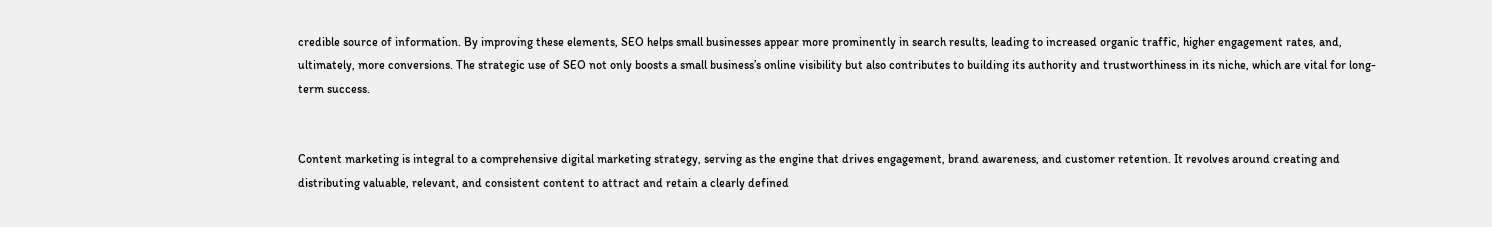credible source of information. By improving these elements, SEO helps small businesses appear more prominently in search results, leading to increased organic traffic, higher engagement rates, and, ultimately, more conversions. The strategic use of SEO not only boosts a small business’s online visibility but also contributes to building its authority and trustworthiness in its niche, which are vital for long-term success.


Content marketing is integral to a comprehensive digital marketing strategy, serving as the engine that drives engagement, brand awareness, and customer retention. It revolves around creating and distributing valuable, relevant, and consistent content to attract and retain a clearly defined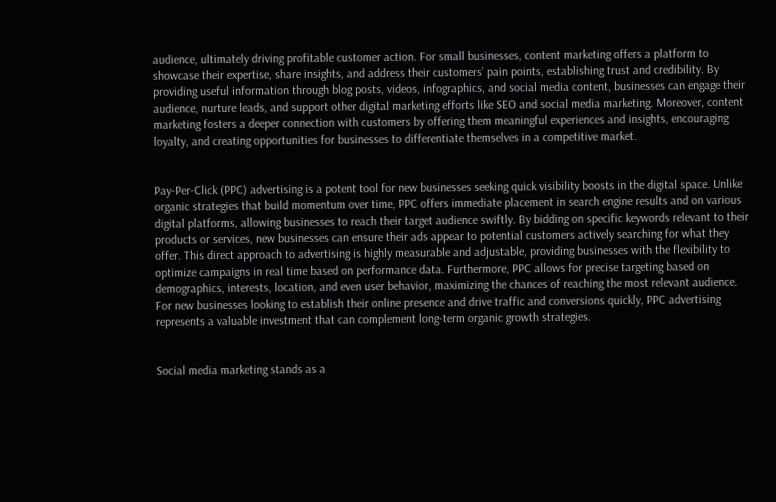audience, ultimately driving profitable customer action. For small businesses, content marketing offers a platform to showcase their expertise, share insights, and address their customers’ pain points, establishing trust and credibility. By providing useful information through blog posts, videos, infographics, and social media content, businesses can engage their audience, nurture leads, and support other digital marketing efforts like SEO and social media marketing. Moreover, content marketing fosters a deeper connection with customers by offering them meaningful experiences and insights, encouraging loyalty, and creating opportunities for businesses to differentiate themselves in a competitive market.


Pay-Per-Click (PPC) advertising is a potent tool for new businesses seeking quick visibility boosts in the digital space. Unlike organic strategies that build momentum over time, PPC offers immediate placement in search engine results and on various digital platforms, allowing businesses to reach their target audience swiftly. By bidding on specific keywords relevant to their products or services, new businesses can ensure their ads appear to potential customers actively searching for what they offer. This direct approach to advertising is highly measurable and adjustable, providing businesses with the flexibility to optimize campaigns in real time based on performance data. Furthermore, PPC allows for precise targeting based on demographics, interests, location, and even user behavior, maximizing the chances of reaching the most relevant audience. For new businesses looking to establish their online presence and drive traffic and conversions quickly, PPC advertising represents a valuable investment that can complement long-term organic growth strategies.


Social media marketing stands as a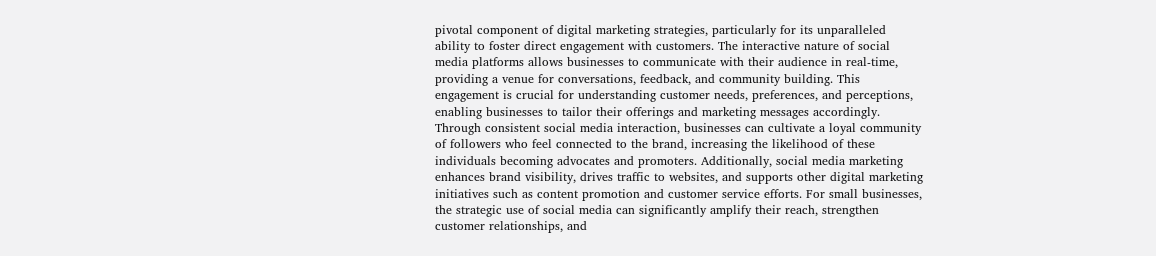pivotal component of digital marketing strategies, particularly for its unparalleled ability to foster direct engagement with customers. The interactive nature of social media platforms allows businesses to communicate with their audience in real-time, providing a venue for conversations, feedback, and community building. This engagement is crucial for understanding customer needs, preferences, and perceptions, enabling businesses to tailor their offerings and marketing messages accordingly. Through consistent social media interaction, businesses can cultivate a loyal community of followers who feel connected to the brand, increasing the likelihood of these individuals becoming advocates and promoters. Additionally, social media marketing enhances brand visibility, drives traffic to websites, and supports other digital marketing initiatives such as content promotion and customer service efforts. For small businesses, the strategic use of social media can significantly amplify their reach, strengthen customer relationships, and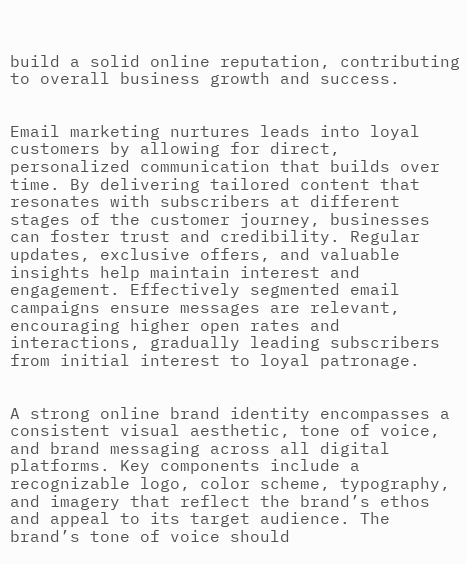build a solid online reputation, contributing to overall business growth and success.


Email marketing nurtures leads into loyal customers by allowing for direct, personalized communication that builds over time. By delivering tailored content that resonates with subscribers at different stages of the customer journey, businesses can foster trust and credibility. Regular updates, exclusive offers, and valuable insights help maintain interest and engagement. Effectively segmented email campaigns ensure messages are relevant, encouraging higher open rates and interactions, gradually leading subscribers from initial interest to loyal patronage.


A strong online brand identity encompasses a consistent visual aesthetic, tone of voice, and brand messaging across all digital platforms. Key components include a recognizable logo, color scheme, typography, and imagery that reflect the brand’s ethos and appeal to its target audience. The brand’s tone of voice should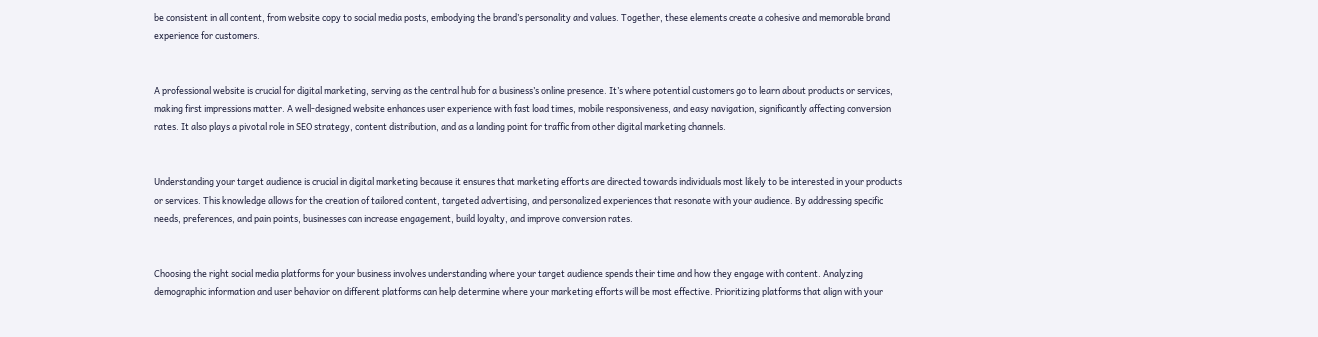be consistent in all content, from website copy to social media posts, embodying the brand’s personality and values. Together, these elements create a cohesive and memorable brand experience for customers.


A professional website is crucial for digital marketing, serving as the central hub for a business’s online presence. It’s where potential customers go to learn about products or services, making first impressions matter. A well-designed website enhances user experience with fast load times, mobile responsiveness, and easy navigation, significantly affecting conversion rates. It also plays a pivotal role in SEO strategy, content distribution, and as a landing point for traffic from other digital marketing channels.


Understanding your target audience is crucial in digital marketing because it ensures that marketing efforts are directed towards individuals most likely to be interested in your products or services. This knowledge allows for the creation of tailored content, targeted advertising, and personalized experiences that resonate with your audience. By addressing specific needs, preferences, and pain points, businesses can increase engagement, build loyalty, and improve conversion rates.


Choosing the right social media platforms for your business involves understanding where your target audience spends their time and how they engage with content. Analyzing demographic information and user behavior on different platforms can help determine where your marketing efforts will be most effective. Prioritizing platforms that align with your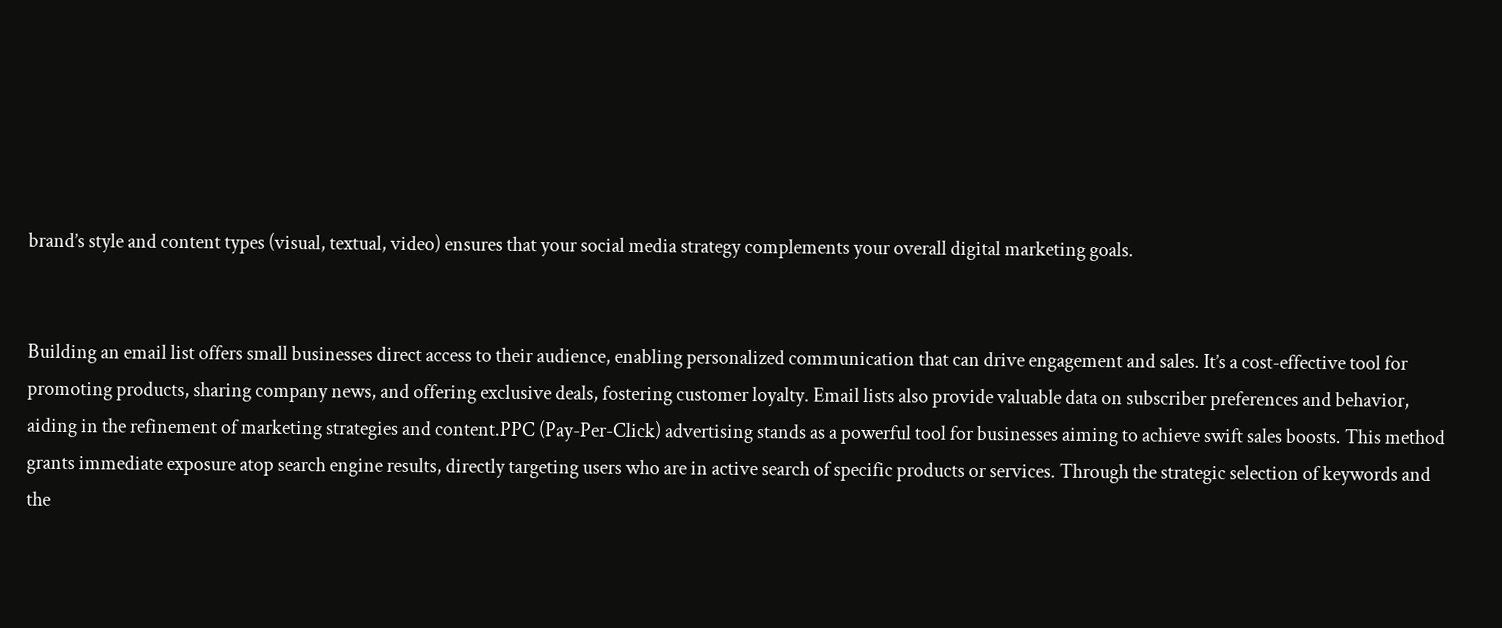brand’s style and content types (visual, textual, video) ensures that your social media strategy complements your overall digital marketing goals.


Building an email list offers small businesses direct access to their audience, enabling personalized communication that can drive engagement and sales. It’s a cost-effective tool for promoting products, sharing company news, and offering exclusive deals, fostering customer loyalty. Email lists also provide valuable data on subscriber preferences and behavior, aiding in the refinement of marketing strategies and content.PPC (Pay-Per-Click) advertising stands as a powerful tool for businesses aiming to achieve swift sales boosts. This method grants immediate exposure atop search engine results, directly targeting users who are in active search of specific products or services. Through the strategic selection of keywords and the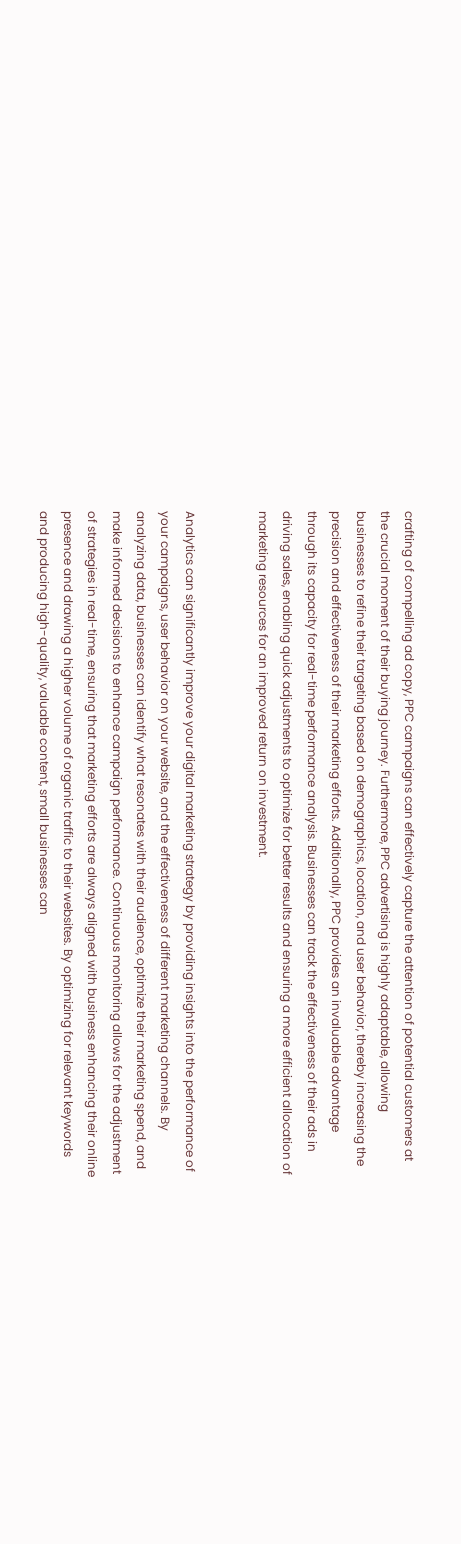crafting of compelling ad copy, PPC campaigns can effectively capture the attention of potential customers at the crucial moment of their buying journey. Furthermore, PPC advertising is highly adaptable, allowing businesses to refine their targeting based on demographics, location, and user behavior, thereby increasing the precision and effectiveness of their marketing efforts. Additionally, PPC provides an invaluable advantage through its capacity for real-time performance analysis. Businesses can track the effectiveness of their ads in driving sales, enabling quick adjustments to optimize for better results and ensuring a more efficient allocation of marketing resources for an improved return on investment.


Analytics can significantly improve your digital marketing strategy by providing insights into the performance of your campaigns, user behavior on your website, and the effectiveness of different marketing channels. By analyzing data, businesses can identify what resonates with their audience, optimize their marketing spend, and make informed decisions to enhance campaign performance. Continuous monitoring allows for the adjustment of strategies in real-time, ensuring that marketing efforts are always aligned with business enhancing their online presence and drawing a higher volume of organic traffic to their websites. By optimizing for relevant keywords and producing high-quality, valuable content, small businesses can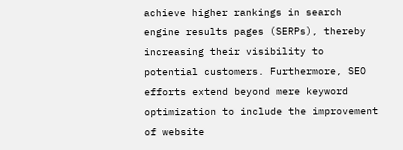achieve higher rankings in search engine results pages (SERPs), thereby increasing their visibility to potential customers. Furthermore, SEO efforts extend beyond mere keyword optimization to include the improvement of website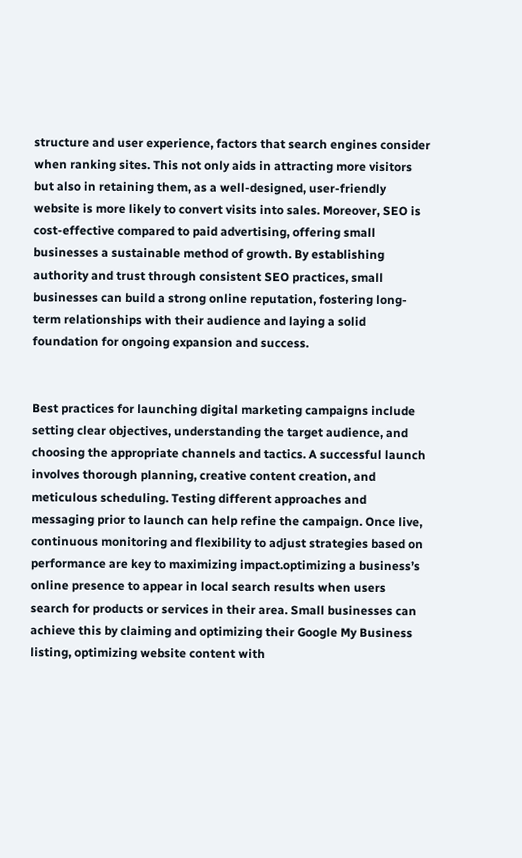structure and user experience, factors that search engines consider when ranking sites. This not only aids in attracting more visitors but also in retaining them, as a well-designed, user-friendly website is more likely to convert visits into sales. Moreover, SEO is cost-effective compared to paid advertising, offering small businesses a sustainable method of growth. By establishing authority and trust through consistent SEO practices, small businesses can build a strong online reputation, fostering long-term relationships with their audience and laying a solid foundation for ongoing expansion and success.


Best practices for launching digital marketing campaigns include setting clear objectives, understanding the target audience, and choosing the appropriate channels and tactics. A successful launch involves thorough planning, creative content creation, and meticulous scheduling. Testing different approaches and messaging prior to launch can help refine the campaign. Once live, continuous monitoring and flexibility to adjust strategies based on performance are key to maximizing impact.optimizing a business’s online presence to appear in local search results when users search for products or services in their area. Small businesses can achieve this by claiming and optimizing their Google My Business listing, optimizing website content with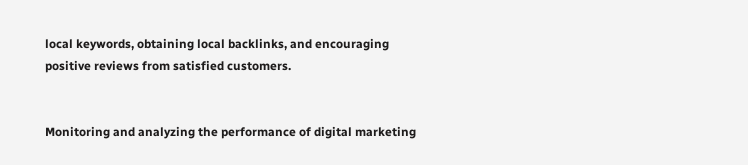local keywords, obtaining local backlinks, and encouraging positive reviews from satisfied customers.


Monitoring and analyzing the performance of digital marketing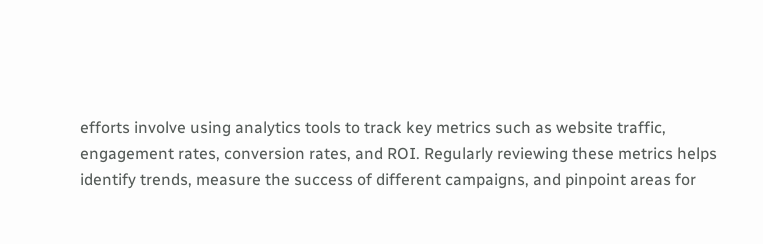efforts involve using analytics tools to track key metrics such as website traffic, engagement rates, conversion rates, and ROI. Regularly reviewing these metrics helps identify trends, measure the success of different campaigns, and pinpoint areas for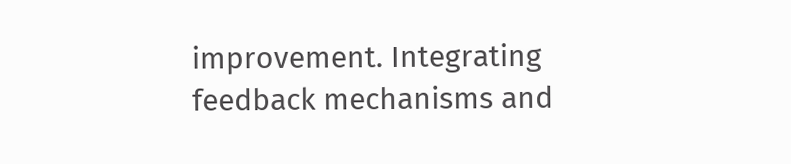improvement. Integrating feedback mechanisms and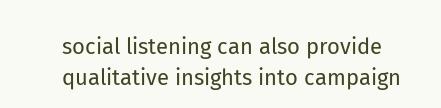social listening can also provide qualitative insights into campaign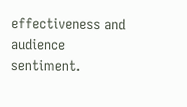effectiveness and audience sentiment.